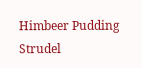Himbeer Pudding Strudel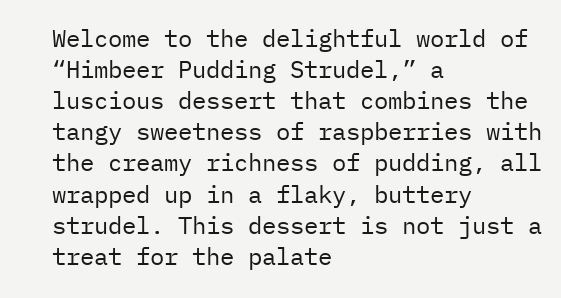Welcome to the delightful world of “Himbeer Pudding Strudel,” a luscious dessert that combines the tangy sweetness of raspberries with the creamy richness of pudding, all wrapped up in a flaky, buttery strudel. This dessert is not just a treat for the palate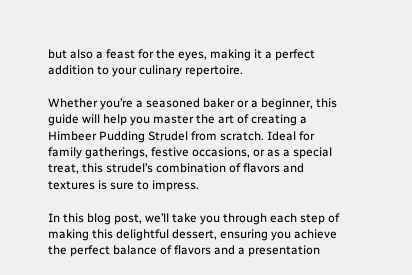but also a feast for the eyes, making it a perfect addition to your culinary repertoire.

Whether you’re a seasoned baker or a beginner, this guide will help you master the art of creating a Himbeer Pudding Strudel from scratch. Ideal for family gatherings, festive occasions, or as a special treat, this strudel’s combination of flavors and textures is sure to impress.

In this blog post, we’ll take you through each step of making this delightful dessert, ensuring you achieve the perfect balance of flavors and a presentation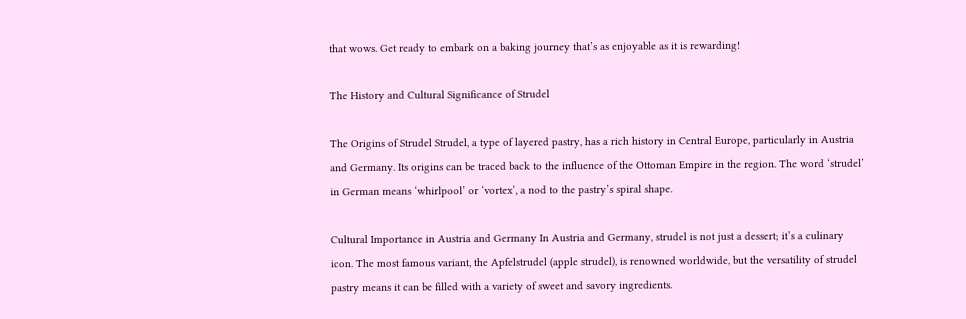that wows. Get ready to embark on a baking journey that’s as enjoyable as it is rewarding!

The History and Cultural Significance of Strudel

The Origins of Strudel Strudel, a type of layered pastry, has a rich history in Central Europe, particularly in Austria and Germany. Its origins can be traced back to the influence of the Ottoman Empire in the region. The word ‘strudel’ in German means ‘whirlpool’ or ‘vortex’, a nod to the pastry’s spiral shape.

Cultural Importance in Austria and Germany In Austria and Germany, strudel is not just a dessert; it’s a culinary icon. The most famous variant, the Apfelstrudel (apple strudel), is renowned worldwide, but the versatility of strudel pastry means it can be filled with a variety of sweet and savory ingredients.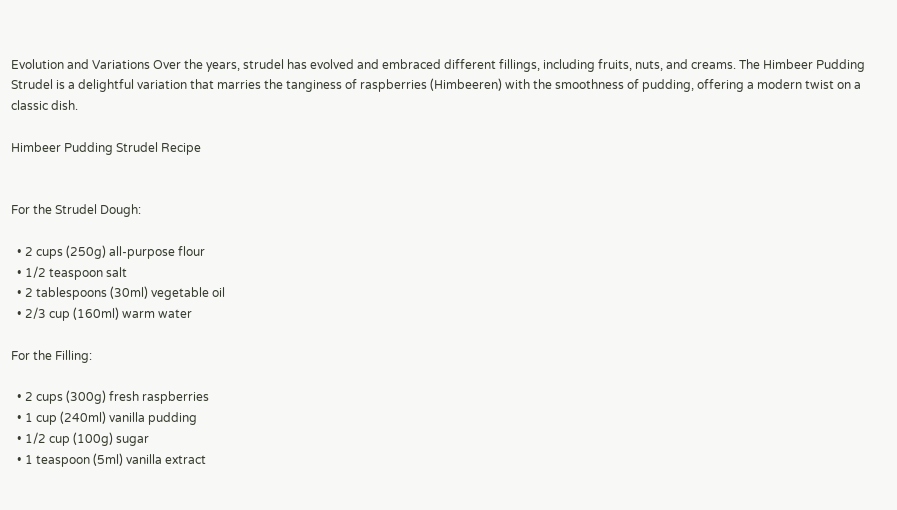Evolution and Variations Over the years, strudel has evolved and embraced different fillings, including fruits, nuts, and creams. The Himbeer Pudding Strudel is a delightful variation that marries the tanginess of raspberries (Himbeeren) with the smoothness of pudding, offering a modern twist on a classic dish.

Himbeer Pudding Strudel Recipe


For the Strudel Dough:

  • 2 cups (250g) all-purpose flour
  • 1/2 teaspoon salt
  • 2 tablespoons (30ml) vegetable oil
  • 2/3 cup (160ml) warm water

For the Filling:

  • 2 cups (300g) fresh raspberries
  • 1 cup (240ml) vanilla pudding
  • 1/2 cup (100g) sugar
  • 1 teaspoon (5ml) vanilla extract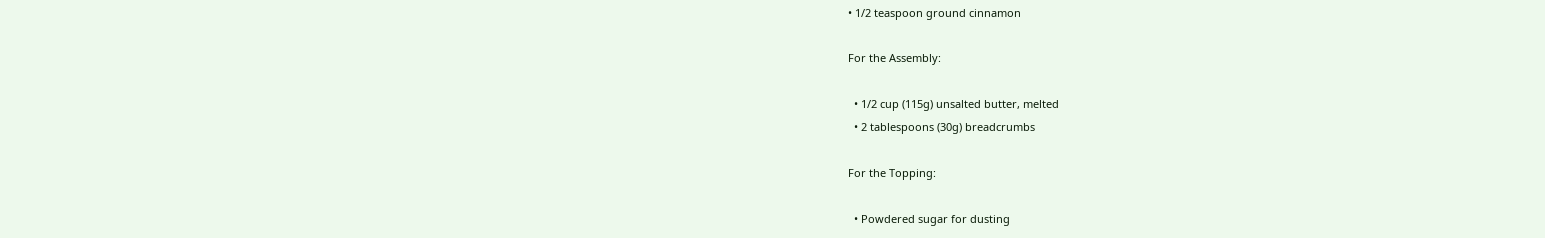• 1/2 teaspoon ground cinnamon

For the Assembly:

  • 1/2 cup (115g) unsalted butter, melted
  • 2 tablespoons (30g) breadcrumbs

For the Topping:

  • Powdered sugar for dusting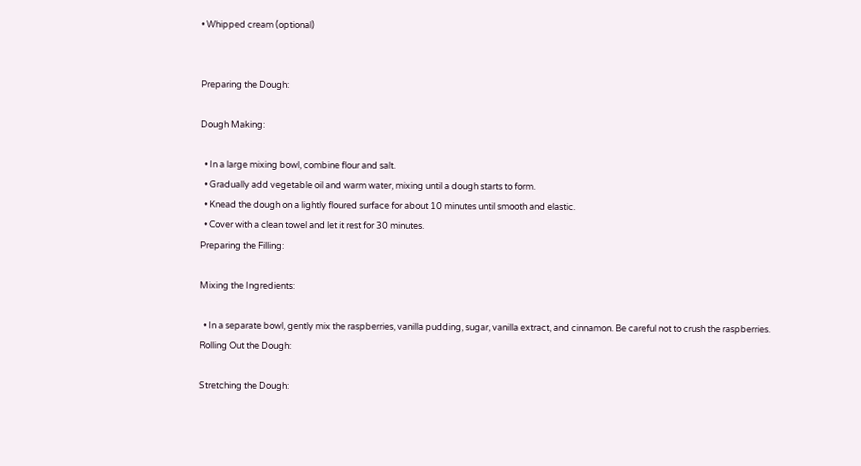• Whipped cream (optional)


Preparing the Dough:

Dough Making:

  • In a large mixing bowl, combine flour and salt.
  • Gradually add vegetable oil and warm water, mixing until a dough starts to form.
  • Knead the dough on a lightly floured surface for about 10 minutes until smooth and elastic.
  • Cover with a clean towel and let it rest for 30 minutes.
Preparing the Filling:

Mixing the Ingredients:

  • In a separate bowl, gently mix the raspberries, vanilla pudding, sugar, vanilla extract, and cinnamon. Be careful not to crush the raspberries.
Rolling Out the Dough:

Stretching the Dough: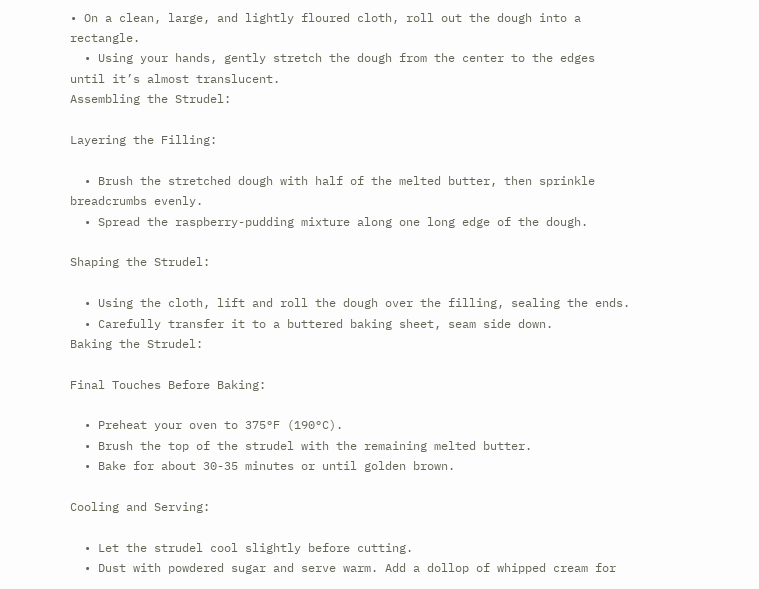• On a clean, large, and lightly floured cloth, roll out the dough into a rectangle.
  • Using your hands, gently stretch the dough from the center to the edges until it’s almost translucent.
Assembling the Strudel:

Layering the Filling:

  • Brush the stretched dough with half of the melted butter, then sprinkle breadcrumbs evenly.
  • Spread the raspberry-pudding mixture along one long edge of the dough.

Shaping the Strudel:

  • Using the cloth, lift and roll the dough over the filling, sealing the ends.
  • Carefully transfer it to a buttered baking sheet, seam side down.
Baking the Strudel:

Final Touches Before Baking:

  • Preheat your oven to 375°F (190°C).
  • Brush the top of the strudel with the remaining melted butter.
  • Bake for about 30-35 minutes or until golden brown.

Cooling and Serving:

  • Let the strudel cool slightly before cutting.
  • Dust with powdered sugar and serve warm. Add a dollop of whipped cream for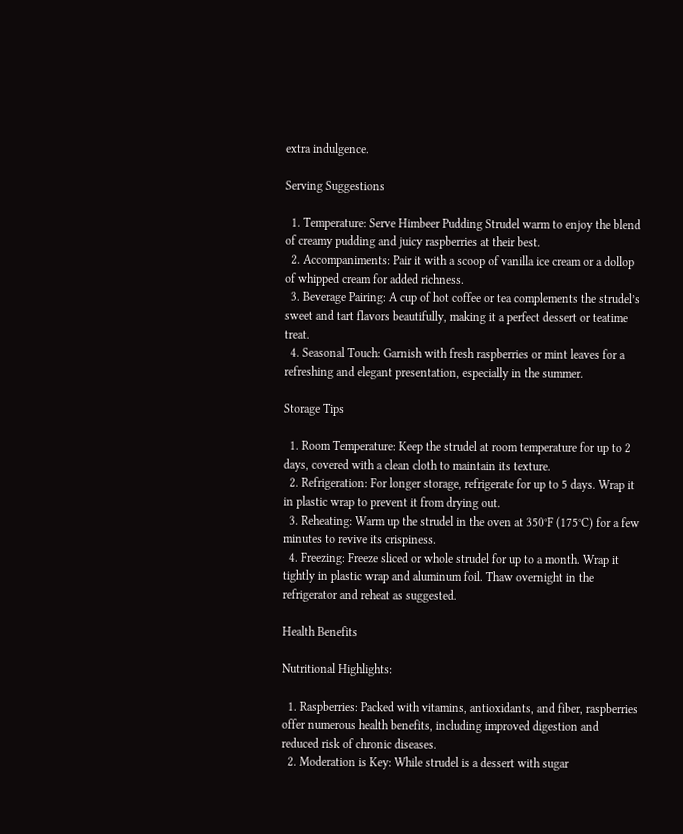extra indulgence.

Serving Suggestions

  1. Temperature: Serve Himbeer Pudding Strudel warm to enjoy the blend of creamy pudding and juicy raspberries at their best.
  2. Accompaniments: Pair it with a scoop of vanilla ice cream or a dollop of whipped cream for added richness.
  3. Beverage Pairing: A cup of hot coffee or tea complements the strudel’s sweet and tart flavors beautifully, making it a perfect dessert or teatime treat.
  4. Seasonal Touch: Garnish with fresh raspberries or mint leaves for a refreshing and elegant presentation, especially in the summer.

Storage Tips

  1. Room Temperature: Keep the strudel at room temperature for up to 2 days, covered with a clean cloth to maintain its texture.
  2. Refrigeration: For longer storage, refrigerate for up to 5 days. Wrap it in plastic wrap to prevent it from drying out.
  3. Reheating: Warm up the strudel in the oven at 350°F (175°C) for a few minutes to revive its crispiness.
  4. Freezing: Freeze sliced or whole strudel for up to a month. Wrap it tightly in plastic wrap and aluminum foil. Thaw overnight in the refrigerator and reheat as suggested.

Health Benefits

Nutritional Highlights:

  1. Raspberries: Packed with vitamins, antioxidants, and fiber, raspberries offer numerous health benefits, including improved digestion and reduced risk of chronic diseases.
  2. Moderation is Key: While strudel is a dessert with sugar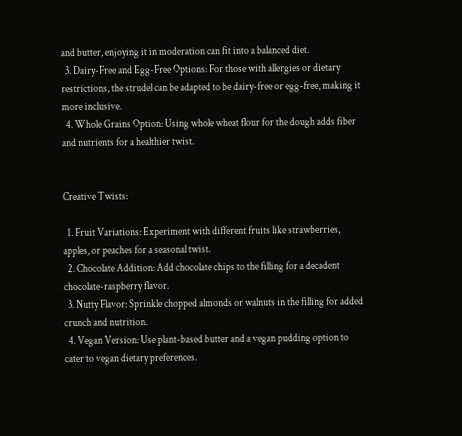and butter, enjoying it in moderation can fit into a balanced diet.
  3. Dairy-Free and Egg-Free Options: For those with allergies or dietary restrictions, the strudel can be adapted to be dairy-free or egg-free, making it more inclusive.
  4. Whole Grains Option: Using whole wheat flour for the dough adds fiber and nutrients for a healthier twist.


Creative Twists:

  1. Fruit Variations: Experiment with different fruits like strawberries, apples, or peaches for a seasonal twist.
  2. Chocolate Addition: Add chocolate chips to the filling for a decadent chocolate-raspberry flavor.
  3. Nutty Flavor: Sprinkle chopped almonds or walnuts in the filling for added crunch and nutrition.
  4. Vegan Version: Use plant-based butter and a vegan pudding option to cater to vegan dietary preferences.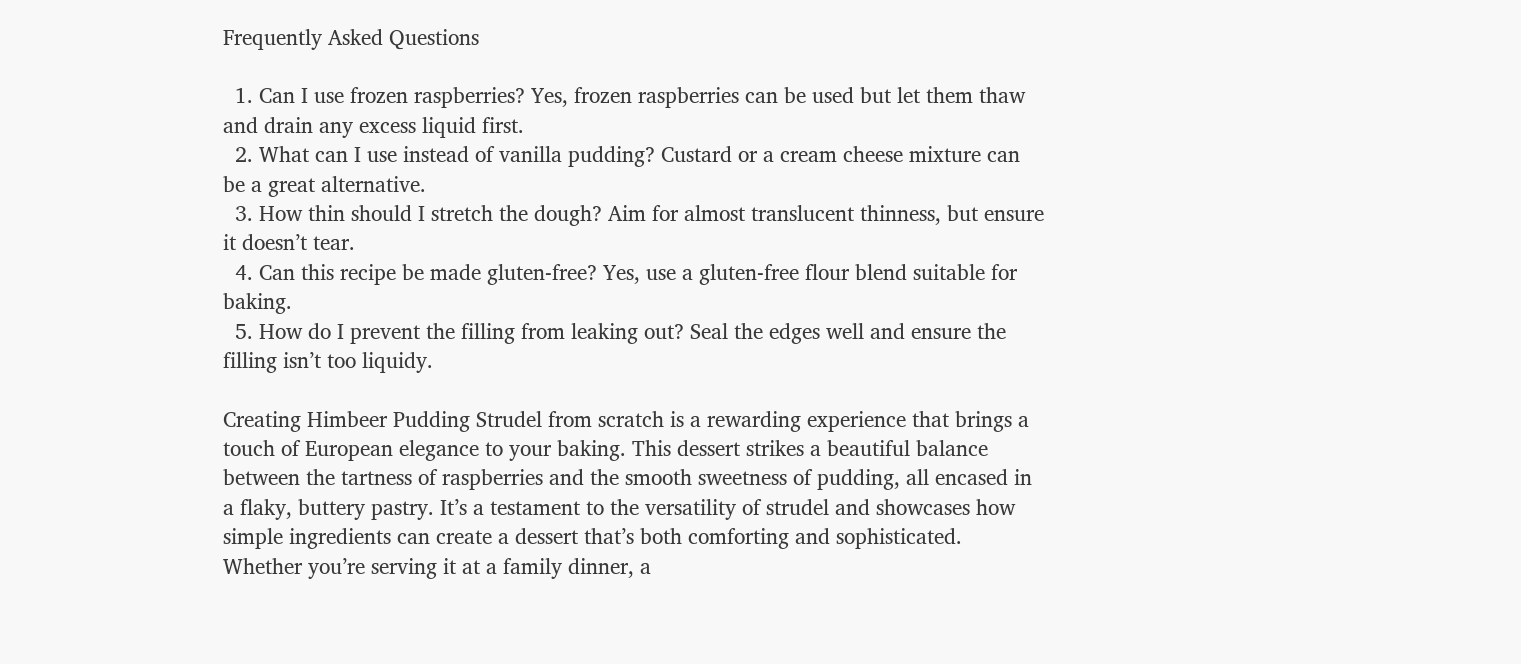Frequently Asked Questions

  1. Can I use frozen raspberries? Yes, frozen raspberries can be used but let them thaw and drain any excess liquid first.
  2. What can I use instead of vanilla pudding? Custard or a cream cheese mixture can be a great alternative.
  3. How thin should I stretch the dough? Aim for almost translucent thinness, but ensure it doesn’t tear.
  4. Can this recipe be made gluten-free? Yes, use a gluten-free flour blend suitable for baking.
  5. How do I prevent the filling from leaking out? Seal the edges well and ensure the filling isn’t too liquidy.

Creating Himbeer Pudding Strudel from scratch is a rewarding experience that brings a touch of European elegance to your baking. This dessert strikes a beautiful balance between the tartness of raspberries and the smooth sweetness of pudding, all encased in a flaky, buttery pastry. It’s a testament to the versatility of strudel and showcases how simple ingredients can create a dessert that’s both comforting and sophisticated. Whether you’re serving it at a family dinner, a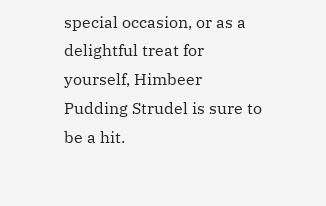special occasion, or as a delightful treat for yourself, Himbeer Pudding Strudel is sure to be a hit.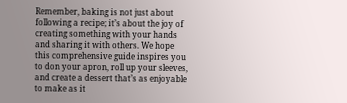Remember, baking is not just about following a recipe; it’s about the joy of creating something with your hands and sharing it with others. We hope this comprehensive guide inspires you to don your apron, roll up your sleeves, and create a dessert that’s as enjoyable to make as it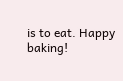is to eat. Happy baking!